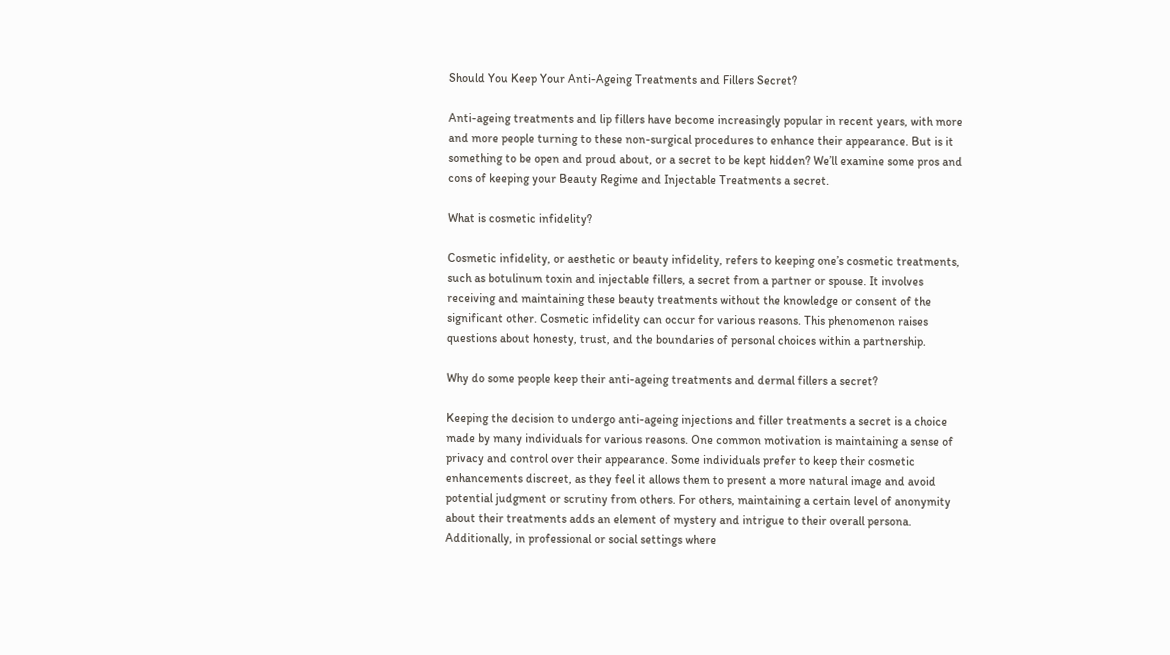Should You Keep Your Anti-Ageing Treatments and Fillers Secret?

Anti-ageing treatments and lip fillers have become increasingly popular in recent years, with more and more people turning to these non-surgical procedures to enhance their appearance. But is it something to be open and proud about, or a secret to be kept hidden? We’ll examine some pros and cons of keeping your Beauty Regime and Injectable Treatments a secret.

What is cosmetic infidelity?

Cosmetic infidelity, or aesthetic or beauty infidelity, refers to keeping one’s cosmetic treatments, such as botulinum toxin and injectable fillers, a secret from a partner or spouse. It involves receiving and maintaining these beauty treatments without the knowledge or consent of the significant other. Cosmetic infidelity can occur for various reasons. This phenomenon raises questions about honesty, trust, and the boundaries of personal choices within a partnership.

Why do some people keep their anti-ageing treatments and dermal fillers a secret?

Keeping the decision to undergo anti-ageing injections and filler treatments a secret is a choice made by many individuals for various reasons. One common motivation is maintaining a sense of privacy and control over their appearance. Some individuals prefer to keep their cosmetic enhancements discreet, as they feel it allows them to present a more natural image and avoid potential judgment or scrutiny from others. For others, maintaining a certain level of anonymity about their treatments adds an element of mystery and intrigue to their overall persona. Additionally, in professional or social settings where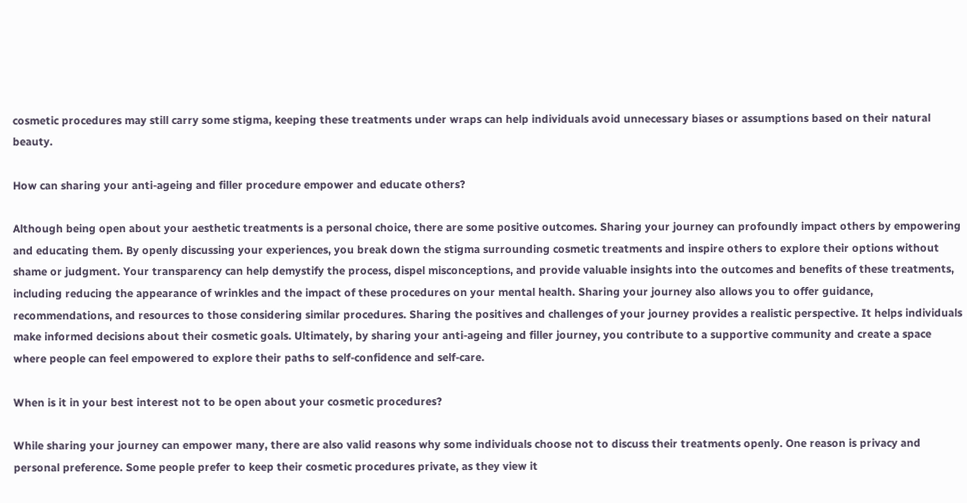cosmetic procedures may still carry some stigma, keeping these treatments under wraps can help individuals avoid unnecessary biases or assumptions based on their natural beauty.

How can sharing your anti-ageing and filler procedure empower and educate others?

Although being open about your aesthetic treatments is a personal choice, there are some positive outcomes. Sharing your journey can profoundly impact others by empowering and educating them. By openly discussing your experiences, you break down the stigma surrounding cosmetic treatments and inspire others to explore their options without shame or judgment. Your transparency can help demystify the process, dispel misconceptions, and provide valuable insights into the outcomes and benefits of these treatments, including reducing the appearance of wrinkles and the impact of these procedures on your mental health. Sharing your journey also allows you to offer guidance, recommendations, and resources to those considering similar procedures. Sharing the positives and challenges of your journey provides a realistic perspective. It helps individuals make informed decisions about their cosmetic goals. Ultimately, by sharing your anti-ageing and filler journey, you contribute to a supportive community and create a space where people can feel empowered to explore their paths to self-confidence and self-care.

When is it in your best interest not to be open about your cosmetic procedures?

While sharing your journey can empower many, there are also valid reasons why some individuals choose not to discuss their treatments openly. One reason is privacy and personal preference. Some people prefer to keep their cosmetic procedures private, as they view it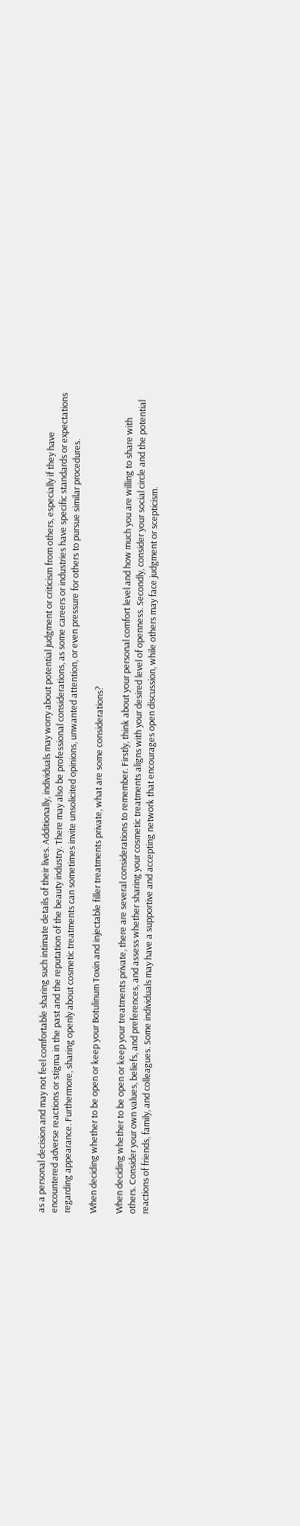as a personal decision and may not feel comfortable sharing such intimate details of their lives. Additionally, individuals may worry about potential judgment or criticism from others, especially if they have encountered adverse reactions or stigma in the past and the reputation of the beauty industry. There may also be professional considerations, as some careers or industries have specific standards or expectations regarding appearance. Furthermore, sharing openly about cosmetic treatments can sometimes invite unsolicited opinions, unwanted attention, or even pressure for others to pursue similar procedures.

When deciding whether to be open or keep your Botulinum Toxin and injectable filler treatments private, what are some considerations?

When deciding whether to be open or keep your treatments private, there are several considerations to remember. Firstly, think about your personal comfort level and how much you are willing to share with others. Consider your own values, beliefs, and preferences, and assess whether sharing your cosmetic treatments aligns with your desired level of openness. Secondly, consider your social circle and the potential reactions of friends, family, and colleagues. Some individuals may have a supportive and accepting network that encourages open discussion, while others may face judgment or scepticism.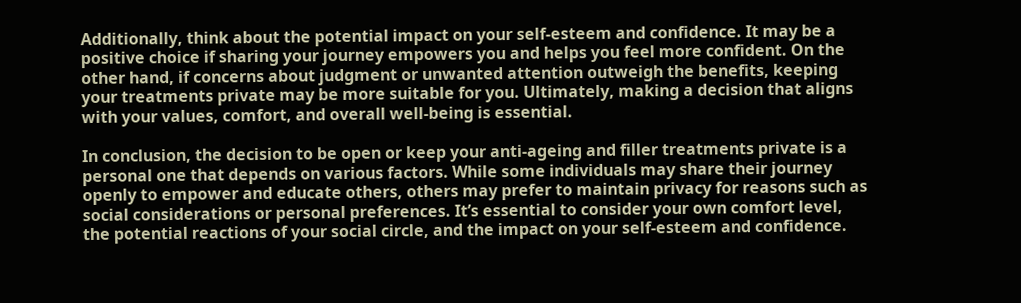Additionally, think about the potential impact on your self-esteem and confidence. It may be a positive choice if sharing your journey empowers you and helps you feel more confident. On the other hand, if concerns about judgment or unwanted attention outweigh the benefits, keeping your treatments private may be more suitable for you. Ultimately, making a decision that aligns with your values, comfort, and overall well-being is essential.

In conclusion, the decision to be open or keep your anti-ageing and filler treatments private is a personal one that depends on various factors. While some individuals may share their journey openly to empower and educate others, others may prefer to maintain privacy for reasons such as social considerations or personal preferences. It’s essential to consider your own comfort level, the potential reactions of your social circle, and the impact on your self-esteem and confidence.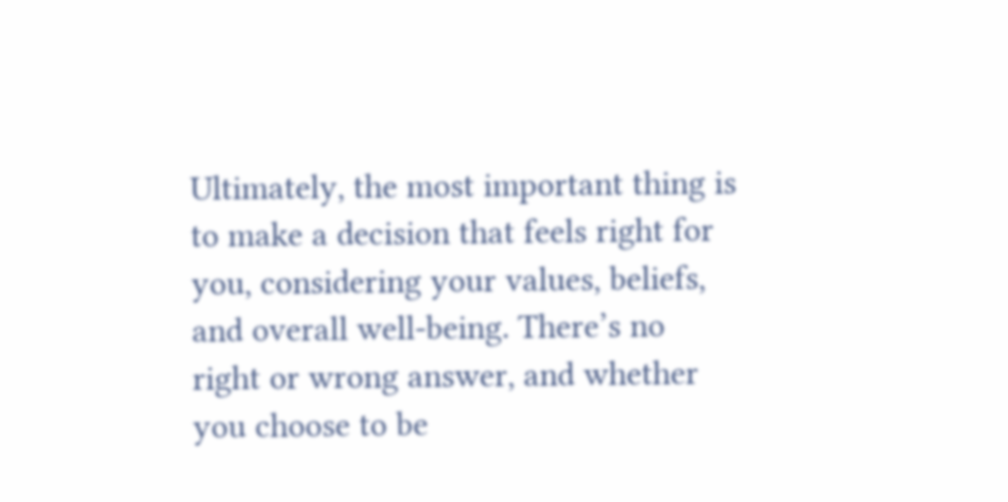Ultimately, the most important thing is to make a decision that feels right for you, considering your values, beliefs, and overall well-being. There’s no right or wrong answer, and whether you choose to be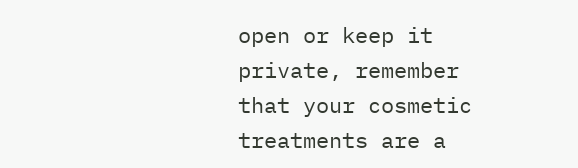open or keep it private, remember that your cosmetic treatments are a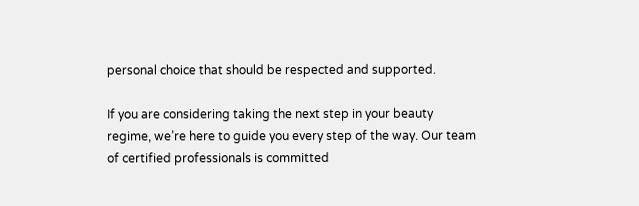personal choice that should be respected and supported.

If you are considering taking the next step in your beauty regime, we’re here to guide you every step of the way. Our team of certified professionals is committed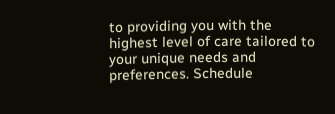to providing you with the highest level of care tailored to your unique needs and preferences. Schedule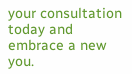your consultation today and embrace a new you.